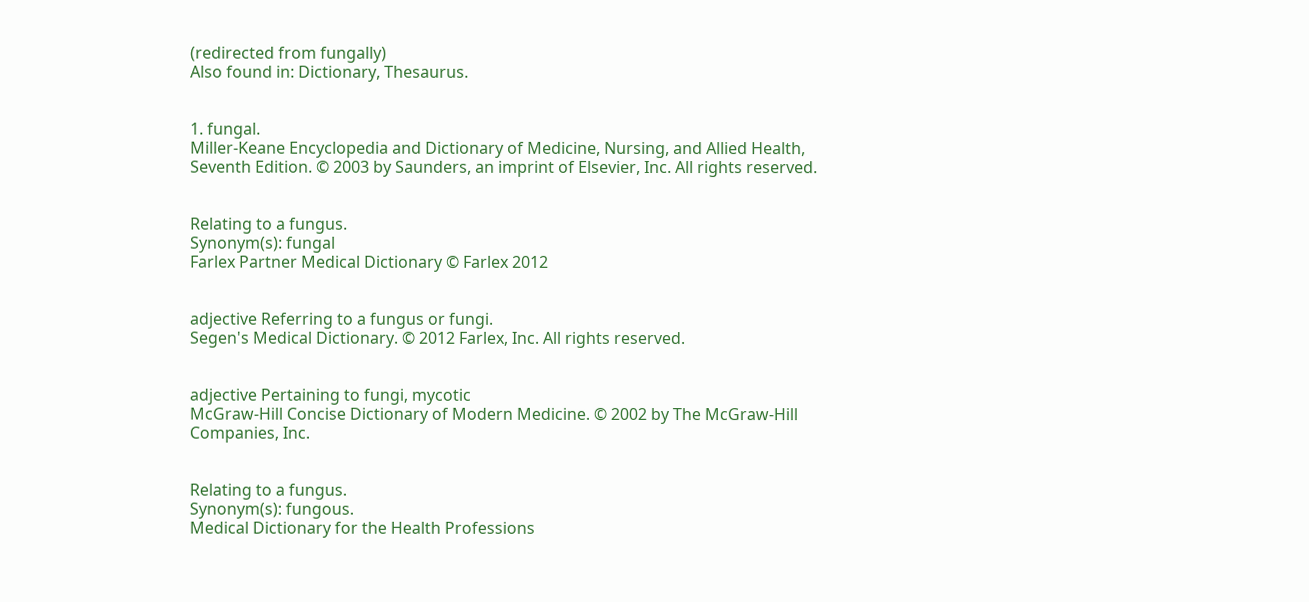(redirected from fungally)
Also found in: Dictionary, Thesaurus.


1. fungal.
Miller-Keane Encyclopedia and Dictionary of Medicine, Nursing, and Allied Health, Seventh Edition. © 2003 by Saunders, an imprint of Elsevier, Inc. All rights reserved.


Relating to a fungus.
Synonym(s): fungal
Farlex Partner Medical Dictionary © Farlex 2012


adjective Referring to a fungus or fungi.
Segen's Medical Dictionary. © 2012 Farlex, Inc. All rights reserved.


adjective Pertaining to fungi, mycotic
McGraw-Hill Concise Dictionary of Modern Medicine. © 2002 by The McGraw-Hill Companies, Inc.


Relating to a fungus.
Synonym(s): fungous.
Medical Dictionary for the Health Professions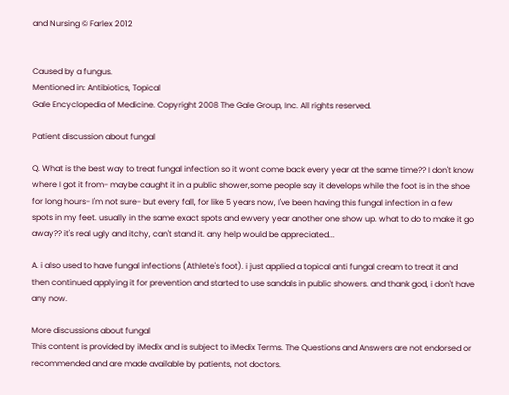and Nursing © Farlex 2012


Caused by a fungus.
Mentioned in: Antibiotics, Topical
Gale Encyclopedia of Medicine. Copyright 2008 The Gale Group, Inc. All rights reserved.

Patient discussion about fungal

Q. What is the best way to treat fungal infection so it wont come back every year at the same time?? I don't know where I got it from- maybe caught it in a public shower,some people say it develops while the foot is in the shoe for long hours- I'm not sure- but every fall, for like 5 years now, I've been having this fungal infection in a few spots in my feet. usually in the same exact spots and ewvery year another one show up. what to do to make it go away?? it's real ugly and itchy, can't stand it. any help would be appreciated...

A. i also used to have fungal infections (Athlete's foot). i just applied a topical anti fungal cream to treat it and then continued applying it for prevention and started to use sandals in public showers. and thank god, i don't have any now.

More discussions about fungal
This content is provided by iMedix and is subject to iMedix Terms. The Questions and Answers are not endorsed or recommended and are made available by patients, not doctors.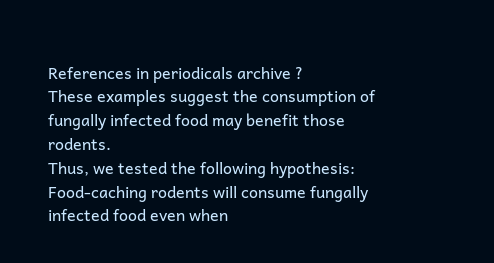References in periodicals archive ?
These examples suggest the consumption of fungally infected food may benefit those rodents.
Thus, we tested the following hypothesis: Food-caching rodents will consume fungally infected food even when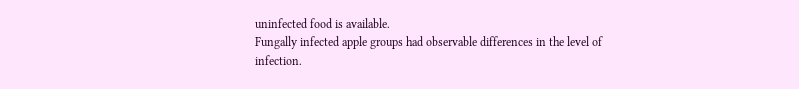uninfected food is available.
Fungally infected apple groups had observable differences in the level of infection.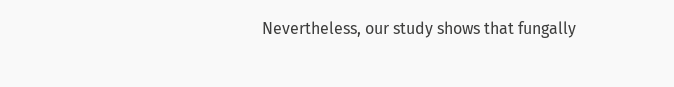Nevertheless, our study shows that fungally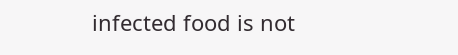infected food is not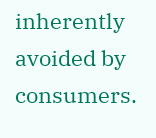inherently avoided by consumers.